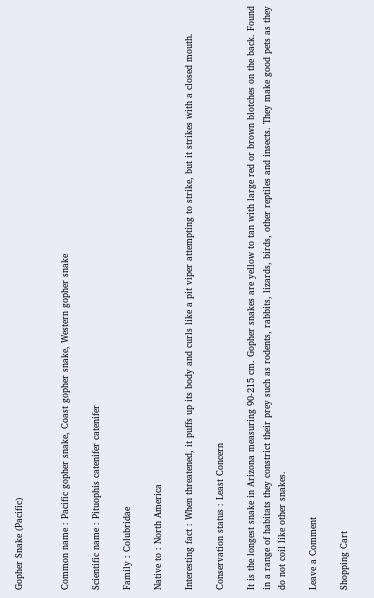Gopher Snake (Pacific)


Common name : Pacific gopher snake, Coast gopher snake, Western gopher snake

Scientific name : Pituophis catenifer catenifer

Family : Colubridae

Native to : North America

Interesting fact : When threatened, it puffs up its body and curls like a pit viper attempting to strike, but it strikes with a closed mouth.

Conservation status : Least Concern

It is the longest snake in Arizona measuring 90-215 cm. Gopher snakes are yellow to tan with large red or brown blotches on the back. Found in a range of habitats they constrict their prey such as rodents, rabbits, lizards, birds, other reptiles and insects. They make good pets as they do not coil like other snakes.

Leave a Comment

Shopping Cart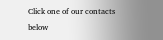Click one of our contacts below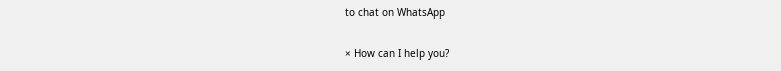to chat on WhatsApp

× How can I help you?